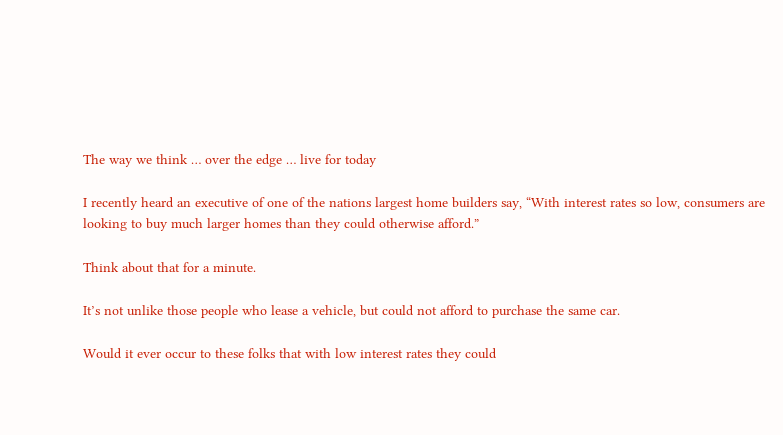The way we think … over the edge … live for today

I recently heard an executive of one of the nations largest home builders say, “With interest rates so low, consumers are looking to buy much larger homes than they could otherwise afford.”

Think about that for a minute.

It’s not unlike those people who lease a vehicle, but could not afford to purchase the same car.

Would it ever occur to these folks that with low interest rates they could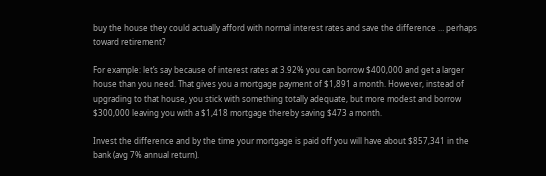buy the house they could actually afford with normal interest rates and save the difference … perhaps toward retirement?

For example: let’s say because of interest rates at 3.92% you can borrow $400,000 and get a larger house than you need. That gives you a mortgage payment of $1,891 a month. However, instead of upgrading to that house, you stick with something totally adequate, but more modest and borrow $300,000 leaving you with a $1,418 mortgage thereby saving $473 a month.

Invest the difference and by the time your mortgage is paid off you will have about $857,341 in the bank (avg 7% annual return).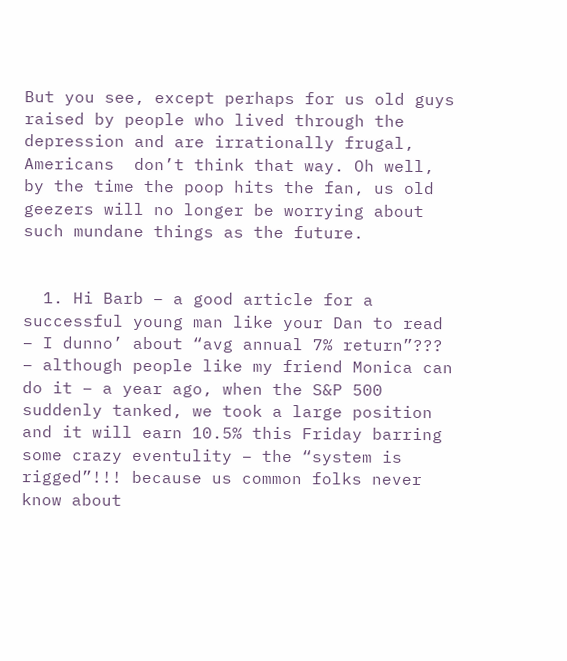But you see, except perhaps for us old guys raised by people who lived through the depression and are irrationally frugal, Americans  don’t think that way. Oh well, by the time the poop hits the fan, us old geezers will no longer be worrying about such mundane things as the future.


  1. Hi Barb – a good article for a successful young man like your Dan to read – I dunno’ about “avg annual 7% return”??? – although people like my friend Monica can do it – a year ago, when the S&P 500 suddenly tanked, we took a large position and it will earn 10.5% this Friday barring some crazy eventulity – the “system is rigged”!!! because us common folks never know about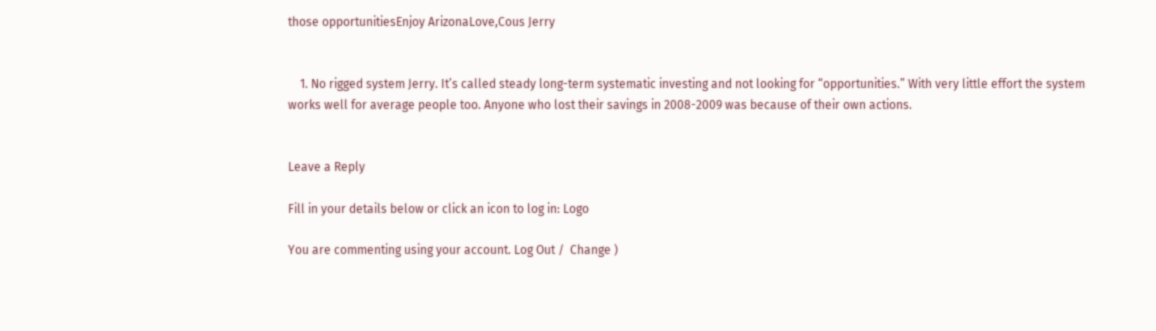those opportunitiesEnjoy ArizonaLove,Cous Jerry


    1. No rigged system Jerry. It’s called steady long-term systematic investing and not looking for “opportunities.” With very little effort the system works well for average people too. Anyone who lost their savings in 2008-2009 was because of their own actions.


Leave a Reply

Fill in your details below or click an icon to log in: Logo

You are commenting using your account. Log Out /  Change )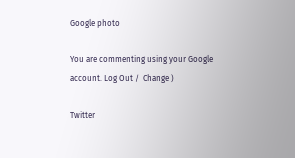Google photo

You are commenting using your Google account. Log Out /  Change )

Twitter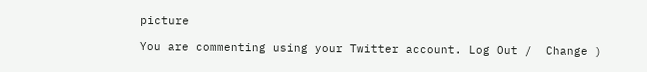picture

You are commenting using your Twitter account. Log Out /  Change )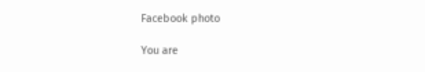Facebook photo

You are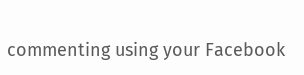commenting using your Facebook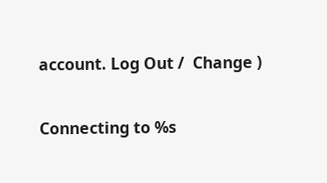account. Log Out /  Change )

Connecting to %s